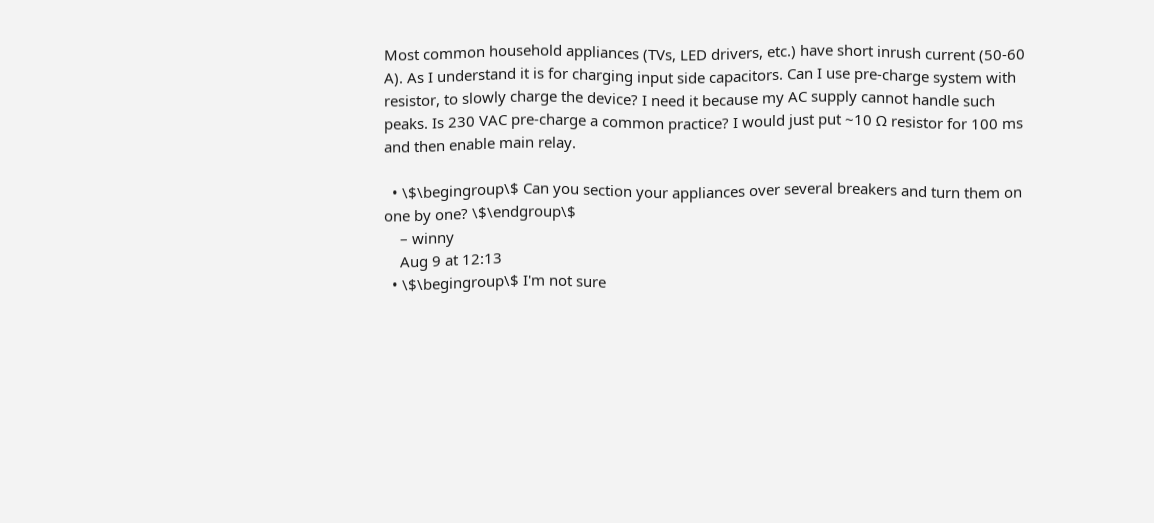Most common household appliances (TVs, LED drivers, etc.) have short inrush current (50-60 A). As I understand it is for charging input side capacitors. Can I use pre-charge system with resistor, to slowly charge the device? I need it because my AC supply cannot handle such peaks. Is 230 VAC pre-charge a common practice? I would just put ~10 Ω resistor for 100 ms and then enable main relay.

  • \$\begingroup\$ Can you section your appliances over several breakers and turn them on one by one? \$\endgroup\$
    – winny
    Aug 9 at 12:13
  • \$\begingroup\$ I'm not sure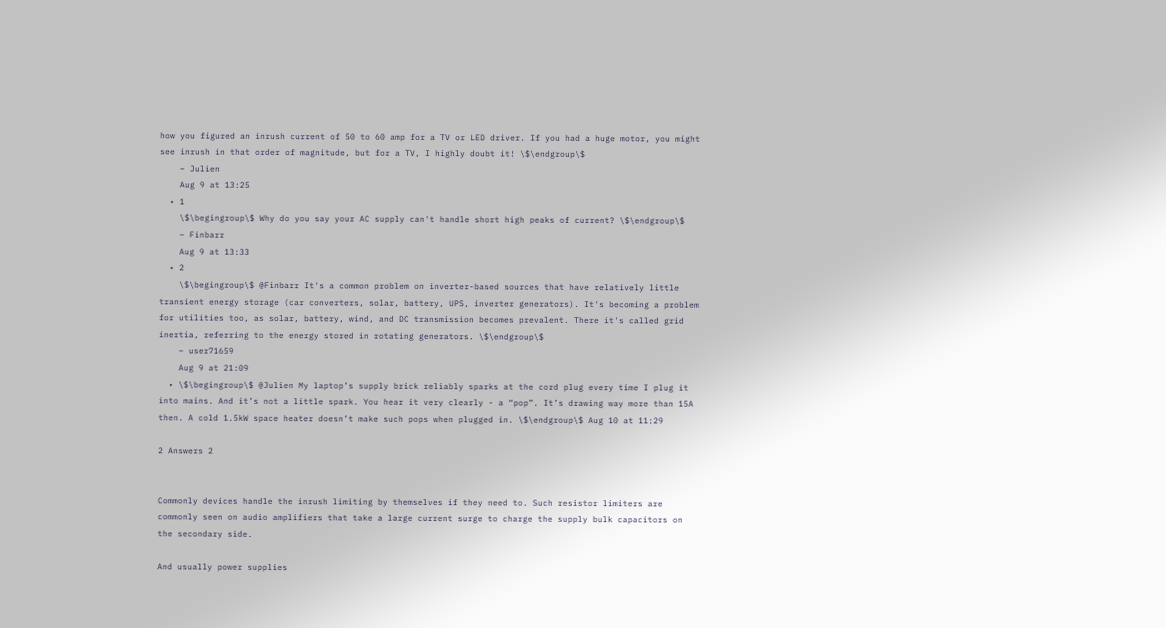how you figured an inrush current of 50 to 60 amp for a TV or LED driver. If you had a huge motor, you might see inrush in that order of magnitude, but for a TV, I highly doubt it! \$\endgroup\$
    – Julien
    Aug 9 at 13:25
  • 1
    \$\begingroup\$ Why do you say your AC supply can't handle short high peaks of current? \$\endgroup\$
    – Finbarr
    Aug 9 at 13:33
  • 2
    \$\begingroup\$ @Finbarr It's a common problem on inverter-based sources that have relatively little transient energy storage (car converters, solar, battery, UPS, inverter generators). It's becoming a problem for utilities too, as solar, battery, wind, and DC transmission becomes prevalent. There it's called grid inertia, referring to the energy stored in rotating generators. \$\endgroup\$
    – user71659
    Aug 9 at 21:09
  • \$\begingroup\$ @Julien My laptop’s supply brick reliably sparks at the cord plug every time I plug it into mains. And it’s not a little spark. You hear it very clearly - a “pop”. It’s drawing way more than 15A then. A cold 1.5kW space heater doesn’t make such pops when plugged in. \$\endgroup\$ Aug 10 at 11:29

2 Answers 2


Commonly devices handle the inrush limiting by themselves if they need to. Such resistor limiters are commonly seen on audio amplifiers that take a large current surge to charge the supply bulk capacitors on the secondary side.

And usually power supplies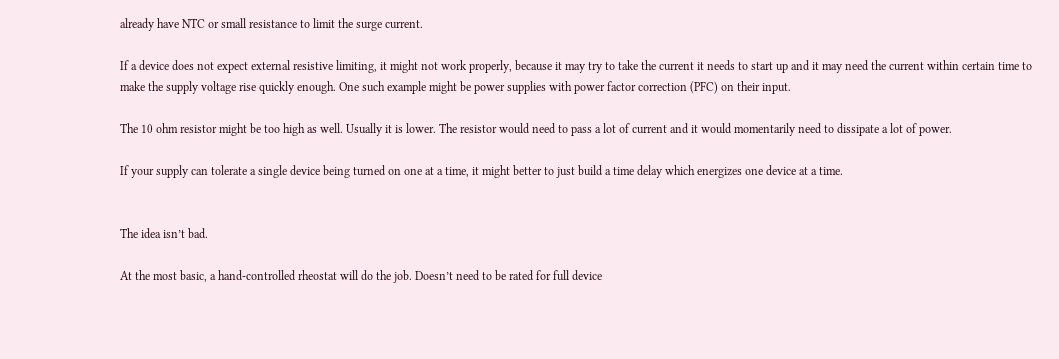already have NTC or small resistance to limit the surge current.

If a device does not expect external resistive limiting, it might not work properly, because it may try to take the current it needs to start up and it may need the current within certain time to make the supply voltage rise quickly enough. One such example might be power supplies with power factor correction (PFC) on their input.

The 10 ohm resistor might be too high as well. Usually it is lower. The resistor would need to pass a lot of current and it would momentarily need to dissipate a lot of power.

If your supply can tolerate a single device being turned on one at a time, it might better to just build a time delay which energizes one device at a time.


The idea isn’t bad.

At the most basic, a hand-controlled rheostat will do the job. Doesn’t need to be rated for full device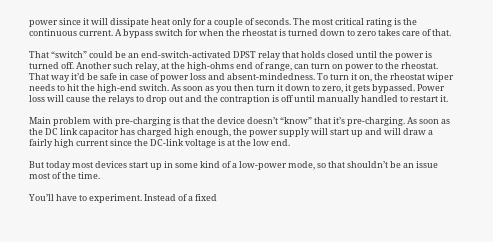power since it will dissipate heat only for a couple of seconds. The most critical rating is the continuous current. A bypass switch for when the rheostat is turned down to zero takes care of that.

That “switch” could be an end-switch-activated DPST relay that holds closed until the power is turned off. Another such relay, at the high-ohms end of range, can turn on power to the rheostat. That way it’d be safe in case of power loss and absent-mindedness. To turn it on, the rheostat wiper needs to hit the high-end switch. As soon as you then turn it down to zero, it gets bypassed. Power loss will cause the relays to drop out and the contraption is off until manually handled to restart it.

Main problem with pre-charging is that the device doesn’t “know” that it’s pre-charging. As soon as the DC link capacitor has charged high enough, the power supply will start up and will draw a fairly high current since the DC-link voltage is at the low end.

But today most devices start up in some kind of a low-power mode, so that shouldn’t be an issue most of the time.

You’ll have to experiment. Instead of a fixed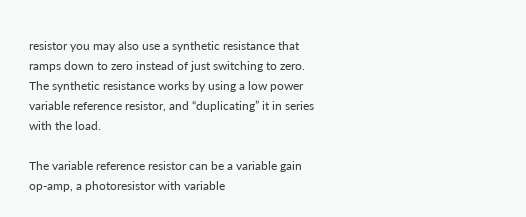resistor you may also use a synthetic resistance that ramps down to zero instead of just switching to zero. The synthetic resistance works by using a low power variable reference resistor, and “duplicating” it in series with the load.

The variable reference resistor can be a variable gain op-amp, a photoresistor with variable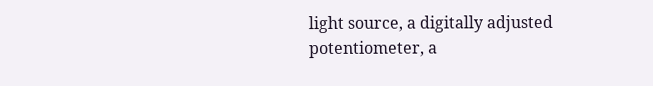light source, a digitally adjusted potentiometer, a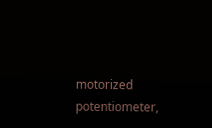motorized potentiometer,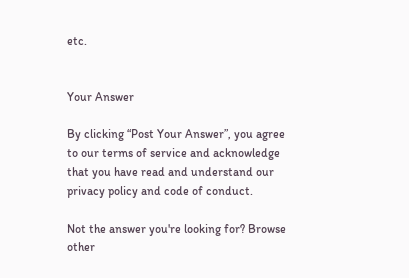etc.


Your Answer

By clicking “Post Your Answer”, you agree to our terms of service and acknowledge that you have read and understand our privacy policy and code of conduct.

Not the answer you're looking for? Browse other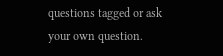questions tagged or ask your own question.